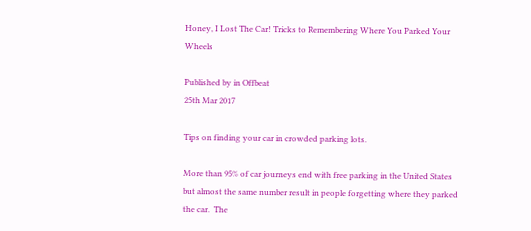Honey, I Lost The Car! Tricks to Remembering Where You Parked Your Wheels

Published by in Offbeat
25th Mar 2017

Tips on finding your car in crowded parking lots.

More than 95% of car journeys end with free parking in the United States but almost the same number result in people forgetting where they parked the car.  The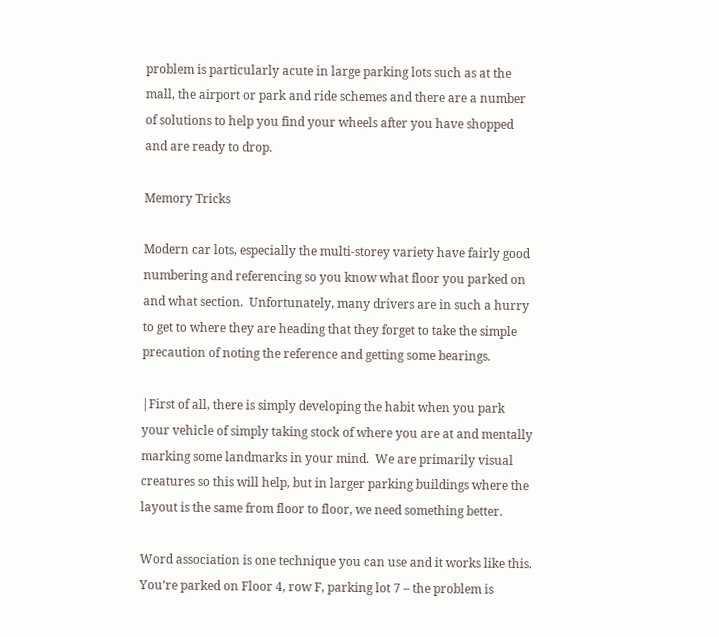problem is particularly acute in large parking lots such as at the mall, the airport or park and ride schemes and there are a number of solutions to help you find your wheels after you have shopped and are ready to drop.

Memory Tricks

Modern car lots, especially the multi-storey variety have fairly good numbering and referencing so you know what floor you parked on and what section.  Unfortunately, many drivers are in such a hurry to get to where they are heading that they forget to take the simple precaution of noting the reference and getting some bearings.

|First of all, there is simply developing the habit when you park your vehicle of simply taking stock of where you are at and mentally marking some landmarks in your mind.  We are primarily visual creatures so this will help, but in larger parking buildings where the layout is the same from floor to floor, we need something better.

Word association is one technique you can use and it works like this.  You’re parked on Floor 4, row F, parking lot 7 – the problem is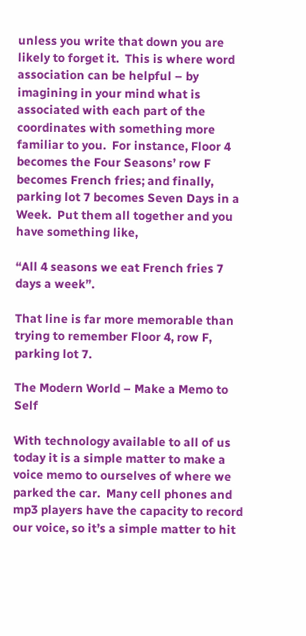unless you write that down you are likely to forget it.  This is where word association can be helpful – by imagining in your mind what is associated with each part of the coordinates with something more familiar to you.  For instance, Floor 4 becomes the Four Seasons’ row F becomes French fries; and finally, parking lot 7 becomes Seven Days in a Week.  Put them all together and you have something like,

“All 4 seasons we eat French fries 7 days a week”.

That line is far more memorable than trying to remember Floor 4, row F, parking lot 7.

The Modern World – Make a Memo to Self

With technology available to all of us today it is a simple matter to make a voice memo to ourselves of where we parked the car.  Many cell phones and mp3 players have the capacity to record our voice, so it’s a simple matter to hit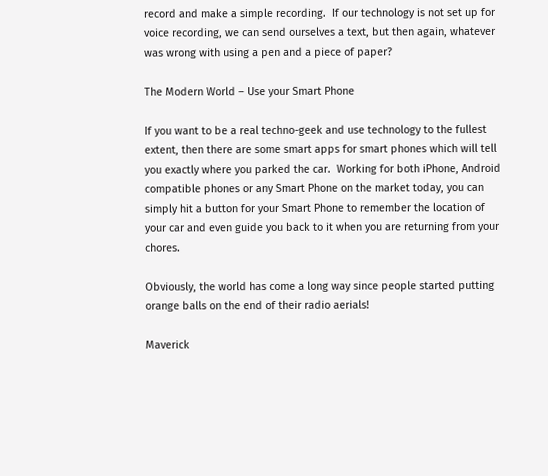record and make a simple recording.  If our technology is not set up for voice recording, we can send ourselves a text, but then again, whatever was wrong with using a pen and a piece of paper?

The Modern World – Use your Smart Phone

If you want to be a real techno-geek and use technology to the fullest extent, then there are some smart apps for smart phones which will tell you exactly where you parked the car.  Working for both iPhone, Android compatible phones or any Smart Phone on the market today, you can simply hit a button for your Smart Phone to remember the location of your car and even guide you back to it when you are returning from your chores.

Obviously, the world has come a long way since people started putting orange balls on the end of their radio aerials!

Maverick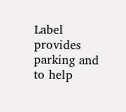Label provides parking and to help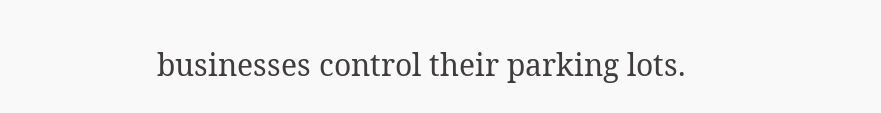businesses control their parking lots.